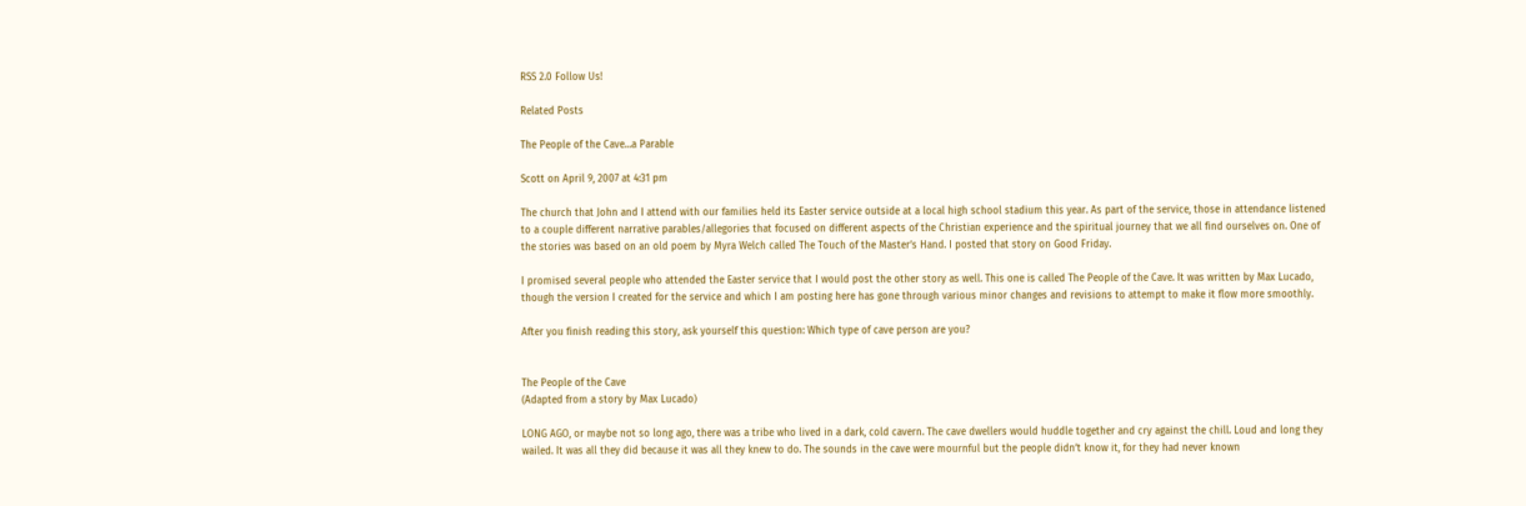RSS 2.0 Follow Us!

Related Posts

The People of the Cave…a Parable

Scott on April 9, 2007 at 4:31 pm

The church that John and I attend with our families held its Easter service outside at a local high school stadium this year. As part of the service, those in attendance listened to a couple different narrative parables/allegories that focused on different aspects of the Christian experience and the spiritual journey that we all find ourselves on. One of the stories was based on an old poem by Myra Welch called The Touch of the Master’s Hand. I posted that story on Good Friday.

I promised several people who attended the Easter service that I would post the other story as well. This one is called The People of the Cave. It was written by Max Lucado, though the version I created for the service and which I am posting here has gone through various minor changes and revisions to attempt to make it flow more smoothly.

After you finish reading this story, ask yourself this question: Which type of cave person are you?


The People of the Cave
(Adapted from a story by Max Lucado)

LONG AGO, or maybe not so long ago, there was a tribe who lived in a dark, cold cavern. The cave dwellers would huddle together and cry against the chill. Loud and long they wailed. It was all they did because it was all they knew to do. The sounds in the cave were mournful but the people didn’t know it, for they had never known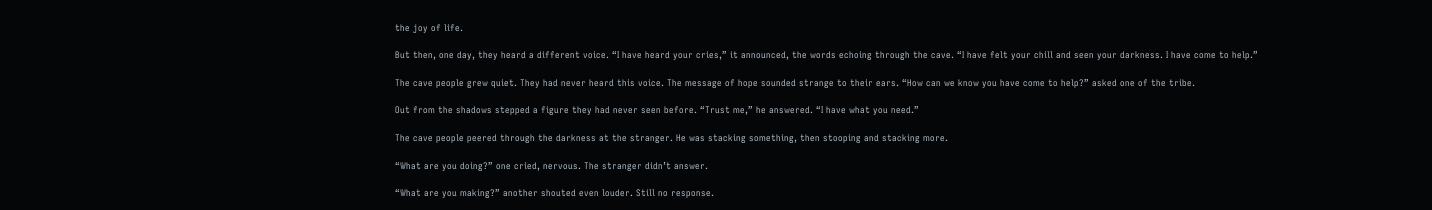the joy of life.

But then, one day, they heard a different voice. “I have heard your cries,” it announced, the words echoing through the cave. “I have felt your chill and seen your darkness. I have come to help.”

The cave people grew quiet. They had never heard this voice. The message of hope sounded strange to their ears. “How can we know you have come to help?” asked one of the tribe.

Out from the shadows stepped a figure they had never seen before. “Trust me,” he answered. “I have what you need.”

The cave people peered through the darkness at the stranger. He was stacking something, then stooping and stacking more.

“What are you doing?” one cried, nervous. The stranger didn’t answer.

“What are you making?” another shouted even louder. Still no response.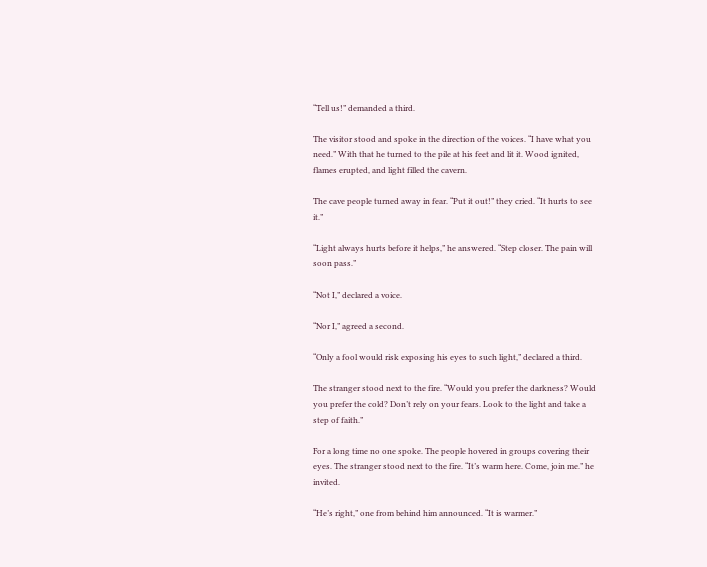“Tell us!” demanded a third.

The visitor stood and spoke in the direction of the voices. “I have what you need.” With that he turned to the pile at his feet and lit it. Wood ignited, flames erupted, and light filled the cavern.

The cave people turned away in fear. “Put it out!” they cried. “It hurts to see it.”

“Light always hurts before it helps,” he answered. “Step closer. The pain will soon pass.”

“Not I,” declared a voice.

“Nor I,” agreed a second.

“Only a fool would risk exposing his eyes to such light,” declared a third.

The stranger stood next to the fire. “Would you prefer the darkness? Would you prefer the cold? Don’t rely on your fears. Look to the light and take a step of faith.”

For a long time no one spoke. The people hovered in groups covering their eyes. The stranger stood next to the fire. “It’s warm here. Come, join me.” he invited.

“He’s right,” one from behind him announced. “It is warmer.”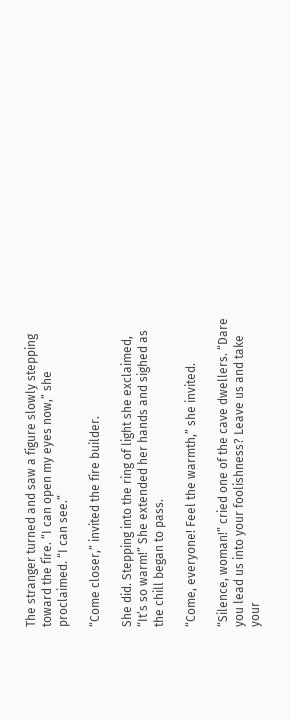The stranger turned and saw a figure slowly stepping toward the fire. “I can open my eyes now,” she proclaimed. “I can see.”

“Come closer,” invited the fire builder.

She did. Stepping into the ring of light she exclaimed, “It’s so warm!” She extended her hands and sighed as the chill began to pass.

“Come, everyone! Feel the warmth,” she invited.

“Silence, woman!” cried one of the cave dwellers. “Dare you lead us into your foolishness? Leave us and take your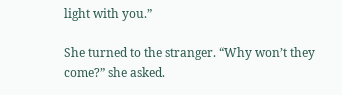light with you.”

She turned to the stranger. “Why won’t they come?” she asked.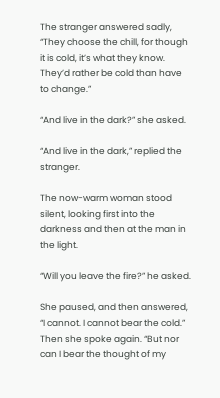The stranger answered sadly, “They choose the chill, for though it is cold, it’s what they know. They’d rather be cold than have to change.”

“And live in the dark?” she asked.

“And live in the dark,” replied the stranger.

The now-warm woman stood silent, looking first into the darkness and then at the man in the light.

“Will you leave the fire?” he asked.

She paused, and then answered, “I cannot. I cannot bear the cold.” Then she spoke again. “But nor can I bear the thought of my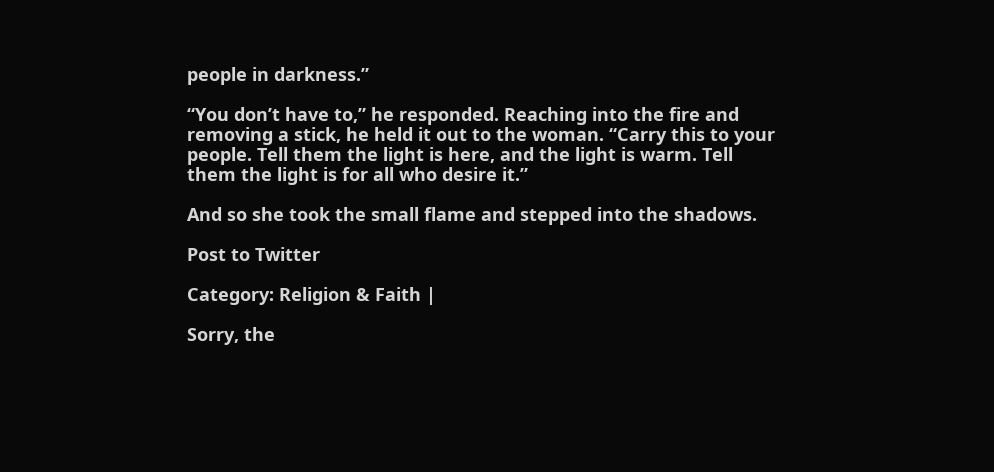people in darkness.”

“You don’t have to,” he responded. Reaching into the fire and removing a stick, he held it out to the woman. “Carry this to your people. Tell them the light is here, and the light is warm. Tell them the light is for all who desire it.”

And so she took the small flame and stepped into the shadows.

Post to Twitter

Category: Religion & Faith |

Sorry, the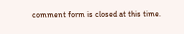comment form is closed at this time.